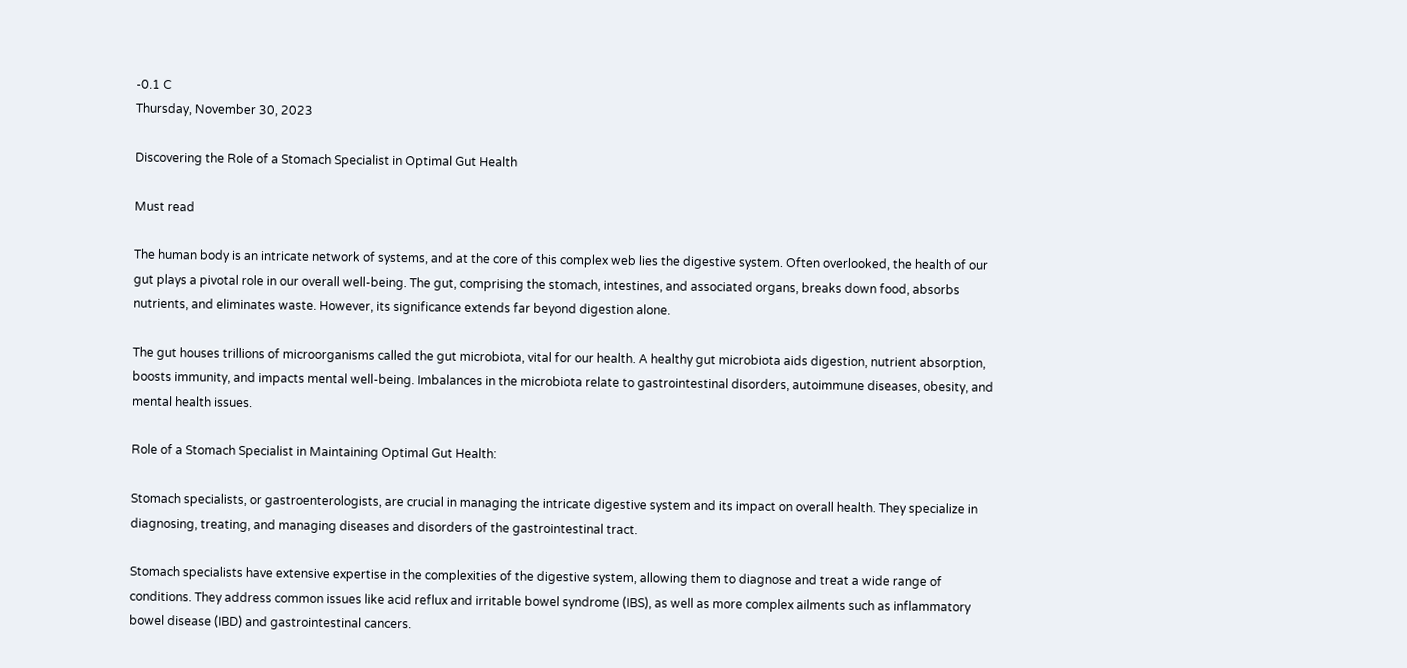-0.1 C
Thursday, November 30, 2023

Discovering the Role of a Stomach Specialist in Optimal Gut Health

Must read

The human body is an intricate network of systems, and at the core of this complex web lies the digestive system. Often overlooked, the health of our gut plays a pivotal role in our overall well-being. The gut, comprising the stomach, intestines, and associated organs, breaks down food, absorbs nutrients, and eliminates waste. However, its significance extends far beyond digestion alone.

The gut houses trillions of microorganisms called the gut microbiota, vital for our health. A healthy gut microbiota aids digestion, nutrient absorption, boosts immunity, and impacts mental well-being. Imbalances in the microbiota relate to gastrointestinal disorders, autoimmune diseases, obesity, and mental health issues.

Role of a Stomach Specialist in Maintaining Optimal Gut Health:

Stomach specialists, or gastroenterologists, are crucial in managing the intricate digestive system and its impact on overall health. They specialize in diagnosing, treating, and managing diseases and disorders of the gastrointestinal tract.

Stomach specialists have extensive expertise in the complexities of the digestive system, allowing them to diagnose and treat a wide range of conditions. They address common issues like acid reflux and irritable bowel syndrome (IBS), as well as more complex ailments such as inflammatory bowel disease (IBD) and gastrointestinal cancers.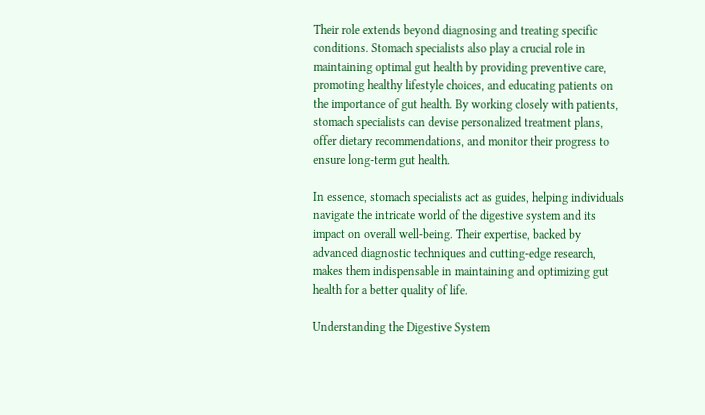Their role extends beyond diagnosing and treating specific conditions. Stomach specialists also play a crucial role in maintaining optimal gut health by providing preventive care, promoting healthy lifestyle choices, and educating patients on the importance of gut health. By working closely with patients, stomach specialists can devise personalized treatment plans, offer dietary recommendations, and monitor their progress to ensure long-term gut health.

In essence, stomach specialists act as guides, helping individuals navigate the intricate world of the digestive system and its impact on overall well-being. Their expertise, backed by advanced diagnostic techniques and cutting-edge research, makes them indispensable in maintaining and optimizing gut health for a better quality of life.

Understanding the Digestive System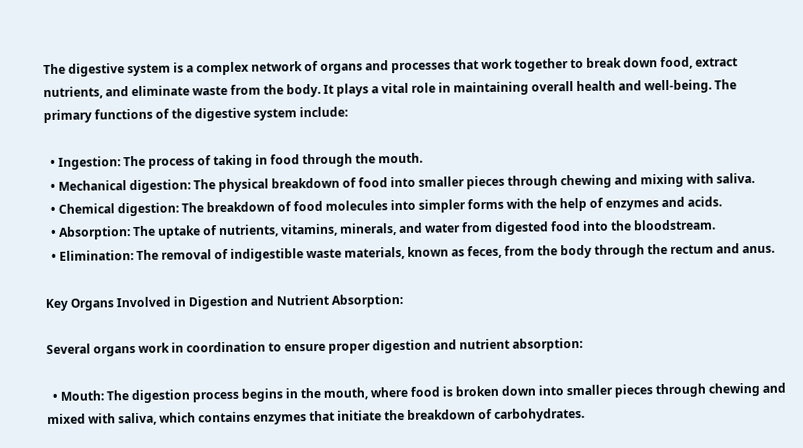The digestive system is a complex network of organs and processes that work together to break down food, extract nutrients, and eliminate waste from the body. It plays a vital role in maintaining overall health and well-being. The primary functions of the digestive system include:

  • Ingestion: The process of taking in food through the mouth.
  • Mechanical digestion: The physical breakdown of food into smaller pieces through chewing and mixing with saliva.
  • Chemical digestion: The breakdown of food molecules into simpler forms with the help of enzymes and acids.
  • Absorption: The uptake of nutrients, vitamins, minerals, and water from digested food into the bloodstream.
  • Elimination: The removal of indigestible waste materials, known as feces, from the body through the rectum and anus.

Key Organs Involved in Digestion and Nutrient Absorption:

Several organs work in coordination to ensure proper digestion and nutrient absorption:

  • Mouth: The digestion process begins in the mouth, where food is broken down into smaller pieces through chewing and mixed with saliva, which contains enzymes that initiate the breakdown of carbohydrates.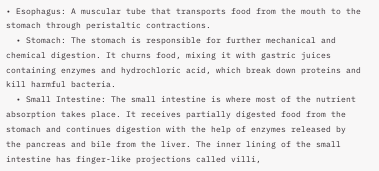• Esophagus: A muscular tube that transports food from the mouth to the stomach through peristaltic contractions.
  • Stomach: The stomach is responsible for further mechanical and chemical digestion. It churns food, mixing it with gastric juices containing enzymes and hydrochloric acid, which break down proteins and kill harmful bacteria.
  • Small Intestine: The small intestine is where most of the nutrient absorption takes place. It receives partially digested food from the stomach and continues digestion with the help of enzymes released by the pancreas and bile from the liver. The inner lining of the small intestine has finger-like projections called villi,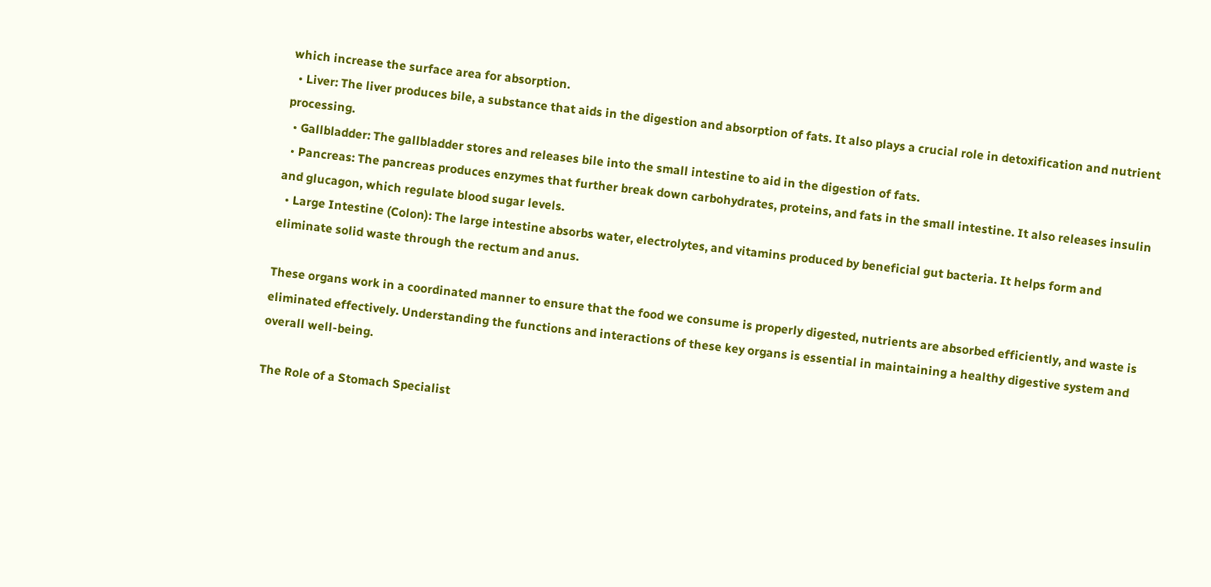which increase the surface area for absorption.
  • Liver: The liver produces bile, a substance that aids in the digestion and absorption of fats. It also plays a crucial role in detoxification and nutrient processing.
  • Gallbladder: The gallbladder stores and releases bile into the small intestine to aid in the digestion of fats.
  • Pancreas: The pancreas produces enzymes that further break down carbohydrates, proteins, and fats in the small intestine. It also releases insulin and glucagon, which regulate blood sugar levels.
  • Large Intestine (Colon): The large intestine absorbs water, electrolytes, and vitamins produced by beneficial gut bacteria. It helps form and eliminate solid waste through the rectum and anus.

These organs work in a coordinated manner to ensure that the food we consume is properly digested, nutrients are absorbed efficiently, and waste is eliminated effectively. Understanding the functions and interactions of these key organs is essential in maintaining a healthy digestive system and overall well-being.

The Role of a Stomach Specialist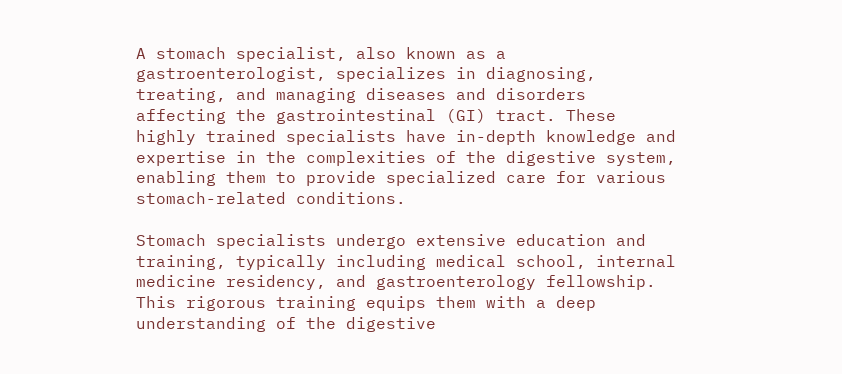A stomach specialist, also known as a gastroenterologist, specializes in diagnosing, treating, and managing diseases and disorders affecting the gastrointestinal (GI) tract. These highly trained specialists have in-depth knowledge and expertise in the complexities of the digestive system, enabling them to provide specialized care for various stomach-related conditions.

Stomach specialists undergo extensive education and training, typically including medical school, internal medicine residency, and gastroenterology fellowship. This rigorous training equips them with a deep understanding of the digestive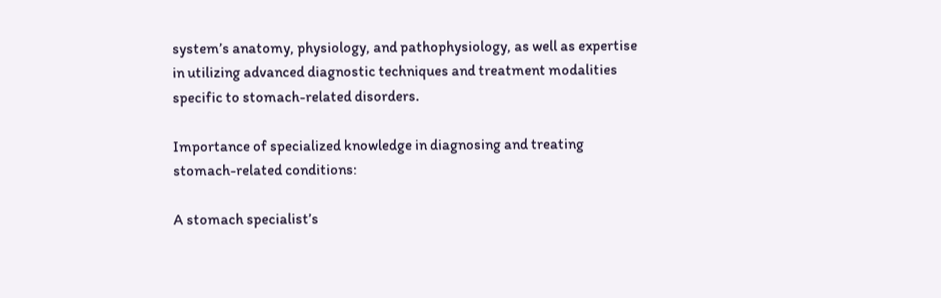system’s anatomy, physiology, and pathophysiology, as well as expertise in utilizing advanced diagnostic techniques and treatment modalities specific to stomach-related disorders.

Importance of specialized knowledge in diagnosing and treating stomach-related conditions:

A stomach specialist’s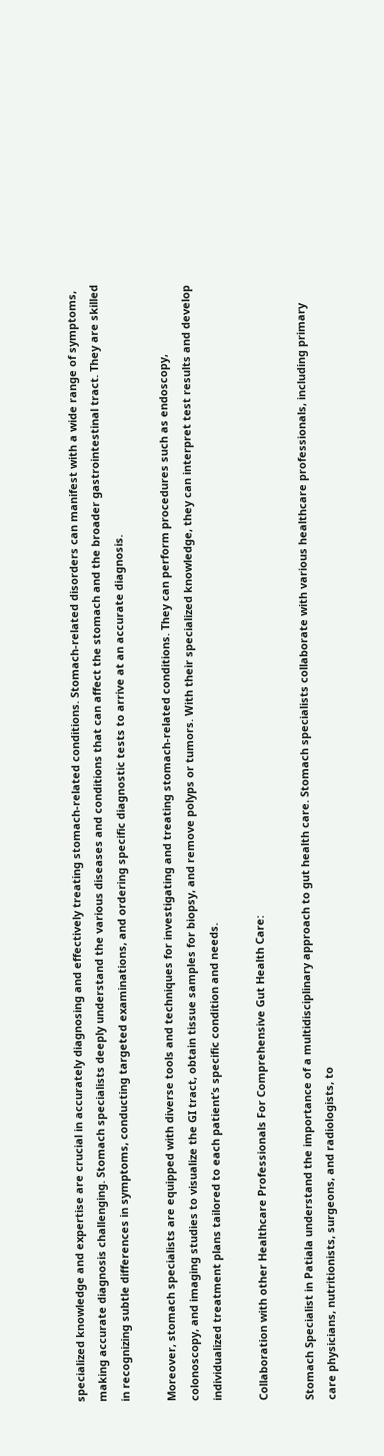specialized knowledge and expertise are crucial in accurately diagnosing and effectively treating stomach-related conditions. Stomach-related disorders can manifest with a wide range of symptoms, making accurate diagnosis challenging. Stomach specialists deeply understand the various diseases and conditions that can affect the stomach and the broader gastrointestinal tract. They are skilled in recognizing subtle differences in symptoms, conducting targeted examinations, and ordering specific diagnostic tests to arrive at an accurate diagnosis.

Moreover, stomach specialists are equipped with diverse tools and techniques for investigating and treating stomach-related conditions. They can perform procedures such as endoscopy, colonoscopy, and imaging studies to visualize the GI tract, obtain tissue samples for biopsy, and remove polyps or tumors. With their specialized knowledge, they can interpret test results and develop individualized treatment plans tailored to each patient’s specific condition and needs.

Collaboration with other Healthcare Professionals For Comprehensive Gut Health Care:

Stomach Specialist in Patiala understand the importance of a multidisciplinary approach to gut health care. Stomach specialists collaborate with various healthcare professionals, including primary care physicians, nutritionists, surgeons, and radiologists, to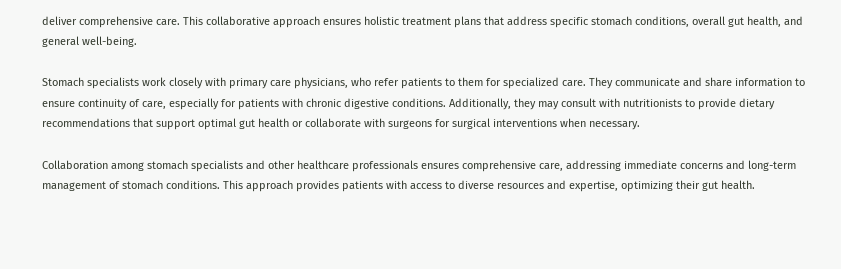deliver comprehensive care. This collaborative approach ensures holistic treatment plans that address specific stomach conditions, overall gut health, and general well-being.

Stomach specialists work closely with primary care physicians, who refer patients to them for specialized care. They communicate and share information to ensure continuity of care, especially for patients with chronic digestive conditions. Additionally, they may consult with nutritionists to provide dietary recommendations that support optimal gut health or collaborate with surgeons for surgical interventions when necessary.

Collaboration among stomach specialists and other healthcare professionals ensures comprehensive care, addressing immediate concerns and long-term management of stomach conditions. This approach provides patients with access to diverse resources and expertise, optimizing their gut health.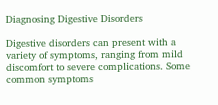Diagnosing Digestive Disorders

Digestive disorders can present with a variety of symptoms, ranging from mild discomfort to severe complications. Some common symptoms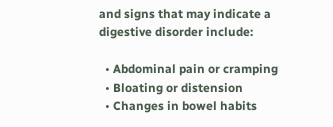and signs that may indicate a digestive disorder include:

  • Abdominal pain or cramping
  • Bloating or distension
  • Changes in bowel habits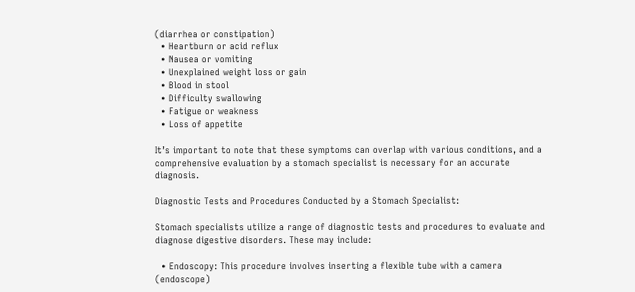(diarrhea or constipation)
  • Heartburn or acid reflux
  • Nausea or vomiting
  • Unexplained weight loss or gain
  • Blood in stool
  • Difficulty swallowing
  • Fatigue or weakness
  • Loss of appetite

It’s important to note that these symptoms can overlap with various conditions, and a comprehensive evaluation by a stomach specialist is necessary for an accurate diagnosis.

Diagnostic Tests and Procedures Conducted by a Stomach Specialist:

Stomach specialists utilize a range of diagnostic tests and procedures to evaluate and diagnose digestive disorders. These may include:

  • Endoscopy: This procedure involves inserting a flexible tube with a camera (endoscope)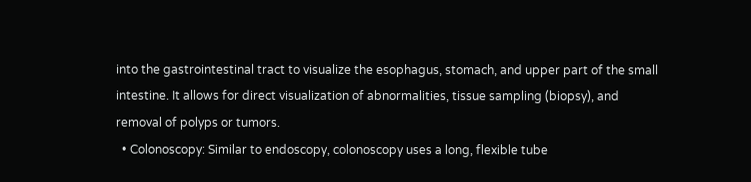into the gastrointestinal tract to visualize the esophagus, stomach, and upper part of the small intestine. It allows for direct visualization of abnormalities, tissue sampling (biopsy), and removal of polyps or tumors.
  • Colonoscopy: Similar to endoscopy, colonoscopy uses a long, flexible tube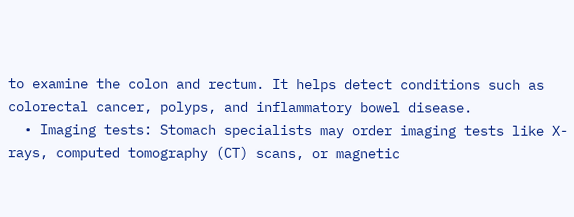to examine the colon and rectum. It helps detect conditions such as colorectal cancer, polyps, and inflammatory bowel disease.
  • Imaging tests: Stomach specialists may order imaging tests like X-rays, computed tomography (CT) scans, or magnetic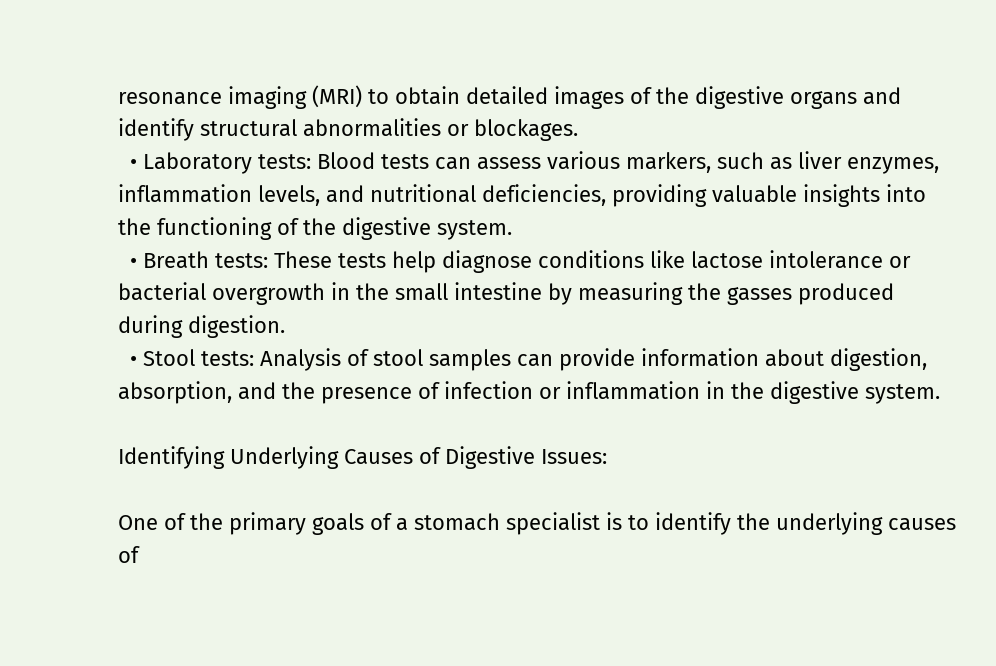resonance imaging (MRI) to obtain detailed images of the digestive organs and identify structural abnormalities or blockages.
  • Laboratory tests: Blood tests can assess various markers, such as liver enzymes, inflammation levels, and nutritional deficiencies, providing valuable insights into the functioning of the digestive system.
  • Breath tests: These tests help diagnose conditions like lactose intolerance or bacterial overgrowth in the small intestine by measuring the gasses produced during digestion.
  • Stool tests: Analysis of stool samples can provide information about digestion, absorption, and the presence of infection or inflammation in the digestive system.

Identifying Underlying Causes of Digestive Issues:

One of the primary goals of a stomach specialist is to identify the underlying causes of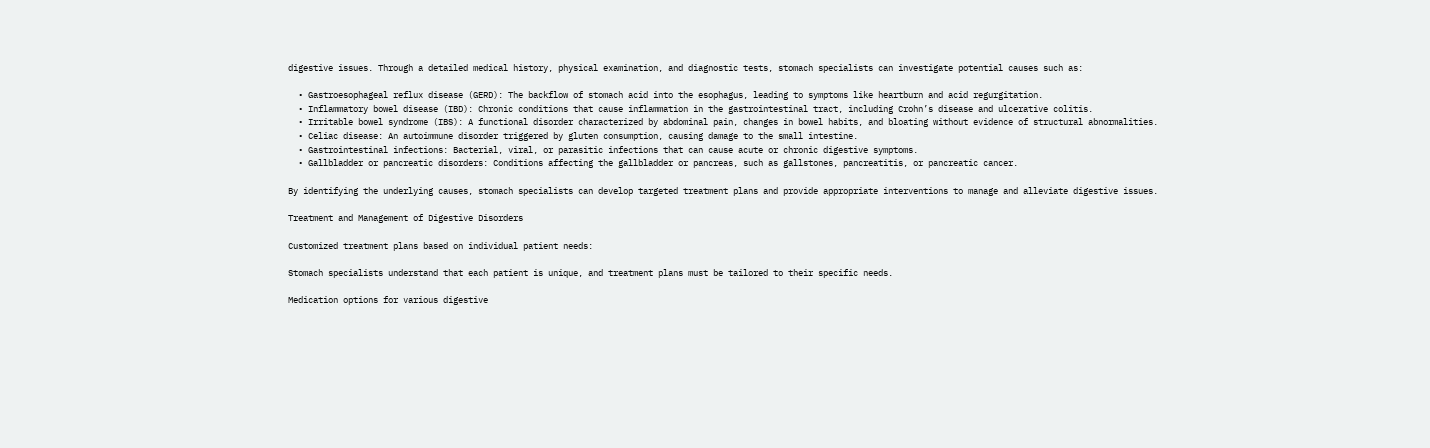digestive issues. Through a detailed medical history, physical examination, and diagnostic tests, stomach specialists can investigate potential causes such as:

  • Gastroesophageal reflux disease (GERD): The backflow of stomach acid into the esophagus, leading to symptoms like heartburn and acid regurgitation.
  • Inflammatory bowel disease (IBD): Chronic conditions that cause inflammation in the gastrointestinal tract, including Crohn’s disease and ulcerative colitis.
  • Irritable bowel syndrome (IBS): A functional disorder characterized by abdominal pain, changes in bowel habits, and bloating without evidence of structural abnormalities.
  • Celiac disease: An autoimmune disorder triggered by gluten consumption, causing damage to the small intestine.
  • Gastrointestinal infections: Bacterial, viral, or parasitic infections that can cause acute or chronic digestive symptoms.
  • Gallbladder or pancreatic disorders: Conditions affecting the gallbladder or pancreas, such as gallstones, pancreatitis, or pancreatic cancer.

By identifying the underlying causes, stomach specialists can develop targeted treatment plans and provide appropriate interventions to manage and alleviate digestive issues.

Treatment and Management of Digestive Disorders

Customized treatment plans based on individual patient needs:

Stomach specialists understand that each patient is unique, and treatment plans must be tailored to their specific needs.

Medication options for various digestive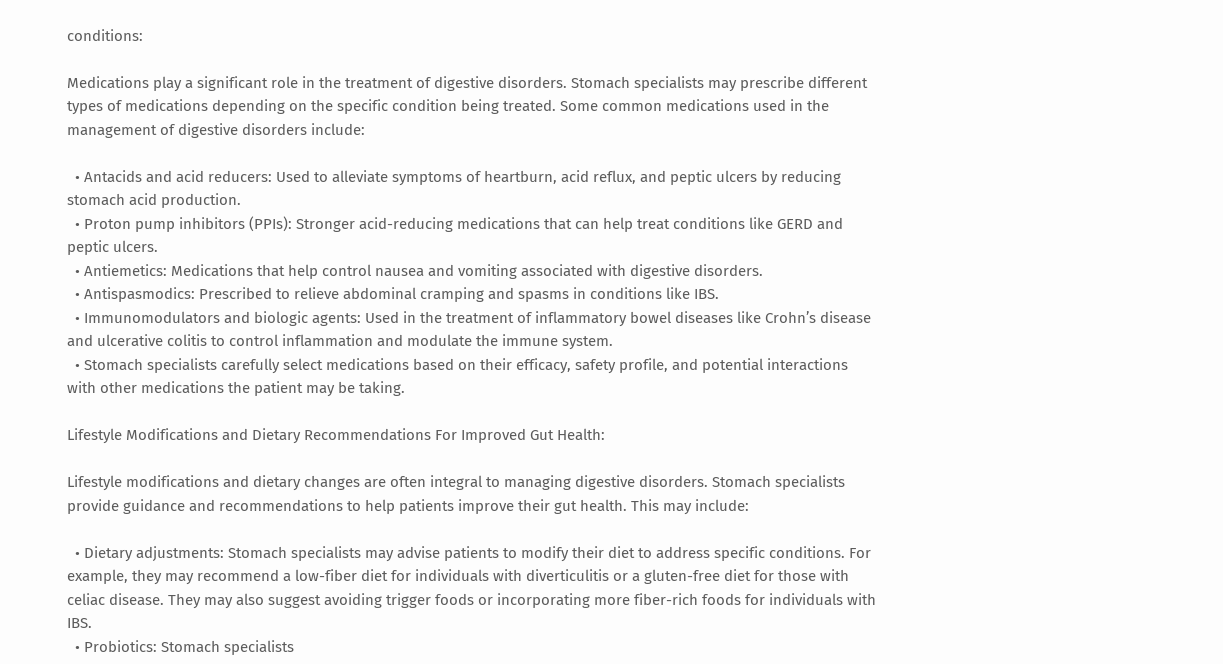conditions:

Medications play a significant role in the treatment of digestive disorders. Stomach specialists may prescribe different types of medications depending on the specific condition being treated. Some common medications used in the management of digestive disorders include:

  • Antacids and acid reducers: Used to alleviate symptoms of heartburn, acid reflux, and peptic ulcers by reducing stomach acid production.
  • Proton pump inhibitors (PPIs): Stronger acid-reducing medications that can help treat conditions like GERD and peptic ulcers.
  • Antiemetics: Medications that help control nausea and vomiting associated with digestive disorders.
  • Antispasmodics: Prescribed to relieve abdominal cramping and spasms in conditions like IBS.
  • Immunomodulators and biologic agents: Used in the treatment of inflammatory bowel diseases like Crohn’s disease and ulcerative colitis to control inflammation and modulate the immune system.
  • Stomach specialists carefully select medications based on their efficacy, safety profile, and potential interactions with other medications the patient may be taking.

Lifestyle Modifications and Dietary Recommendations For Improved Gut Health:

Lifestyle modifications and dietary changes are often integral to managing digestive disorders. Stomach specialists provide guidance and recommendations to help patients improve their gut health. This may include:

  • Dietary adjustments: Stomach specialists may advise patients to modify their diet to address specific conditions. For example, they may recommend a low-fiber diet for individuals with diverticulitis or a gluten-free diet for those with celiac disease. They may also suggest avoiding trigger foods or incorporating more fiber-rich foods for individuals with IBS.
  • Probiotics: Stomach specialists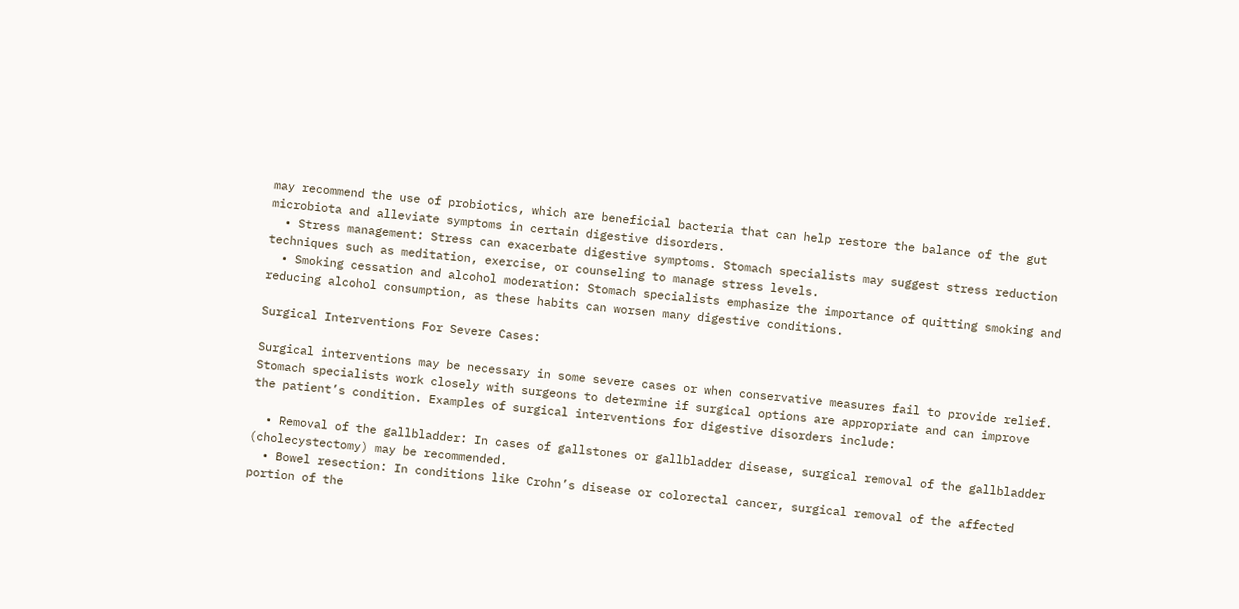may recommend the use of probiotics, which are beneficial bacteria that can help restore the balance of the gut microbiota and alleviate symptoms in certain digestive disorders.
  • Stress management: Stress can exacerbate digestive symptoms. Stomach specialists may suggest stress reduction techniques such as meditation, exercise, or counseling to manage stress levels.
  • Smoking cessation and alcohol moderation: Stomach specialists emphasize the importance of quitting smoking and reducing alcohol consumption, as these habits can worsen many digestive conditions.

Surgical Interventions For Severe Cases:

Surgical interventions may be necessary in some severe cases or when conservative measures fail to provide relief. Stomach specialists work closely with surgeons to determine if surgical options are appropriate and can improve the patient’s condition. Examples of surgical interventions for digestive disorders include:

  • Removal of the gallbladder: In cases of gallstones or gallbladder disease, surgical removal of the gallbladder (cholecystectomy) may be recommended.
  • Bowel resection: In conditions like Crohn’s disease or colorectal cancer, surgical removal of the affected portion of the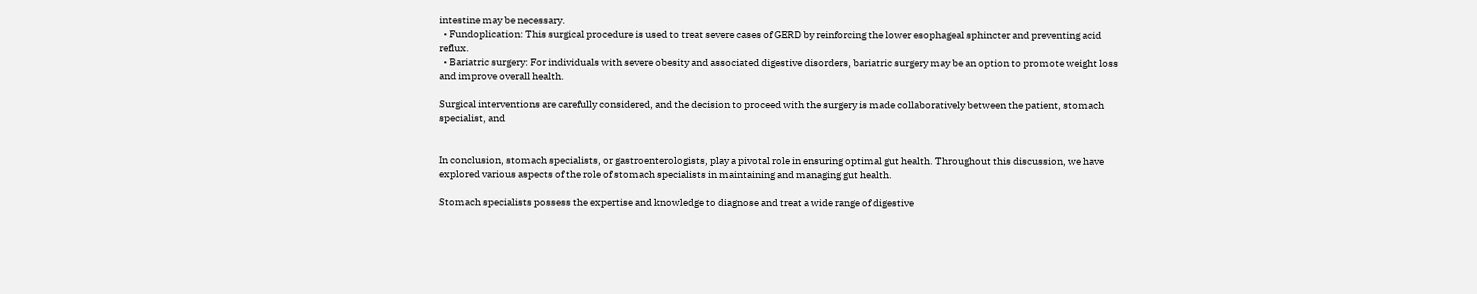intestine may be necessary.
  • Fundoplication: This surgical procedure is used to treat severe cases of GERD by reinforcing the lower esophageal sphincter and preventing acid reflux.
  • Bariatric surgery: For individuals with severe obesity and associated digestive disorders, bariatric surgery may be an option to promote weight loss and improve overall health.

Surgical interventions are carefully considered, and the decision to proceed with the surgery is made collaboratively between the patient, stomach specialist, and


In conclusion, stomach specialists, or gastroenterologists, play a pivotal role in ensuring optimal gut health. Throughout this discussion, we have explored various aspects of the role of stomach specialists in maintaining and managing gut health.

Stomach specialists possess the expertise and knowledge to diagnose and treat a wide range of digestive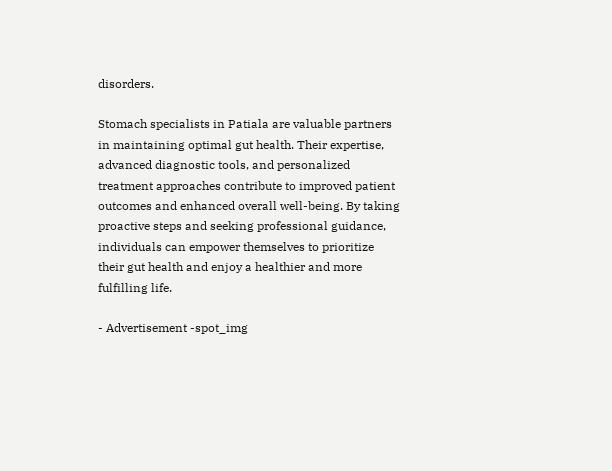disorders.

Stomach specialists in Patiala are valuable partners in maintaining optimal gut health. Their expertise, advanced diagnostic tools, and personalized treatment approaches contribute to improved patient outcomes and enhanced overall well-being. By taking proactive steps and seeking professional guidance, individuals can empower themselves to prioritize their gut health and enjoy a healthier and more fulfilling life.

- Advertisement -spot_img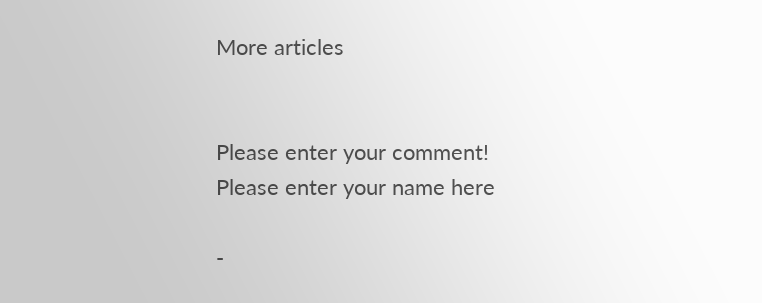More articles


Please enter your comment!
Please enter your name here

-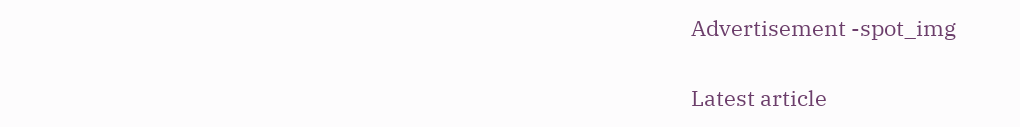Advertisement -spot_img

Latest article